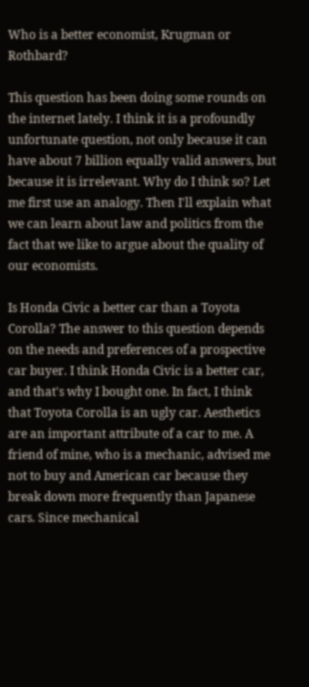Who is a better economist, Krugman or Rothbard?

This question has been doing some rounds on the internet lately. I think it is a profoundly unfortunate question, not only because it can have about 7 billion equally valid answers, but because it is irrelevant. Why do I think so? Let me first use an analogy. Then I'll explain what we can learn about law and politics from the fact that we like to argue about the quality of our economists.

Is Honda Civic a better car than a Toyota Corolla? The answer to this question depends on the needs and preferences of a prospective car buyer. I think Honda Civic is a better car, and that's why I bought one. In fact, I think that Toyota Corolla is an ugly car. Aesthetics are an important attribute of a car to me. A friend of mine, who is a mechanic, advised me not to buy and American car because they break down more frequently than Japanese cars. Since mechanical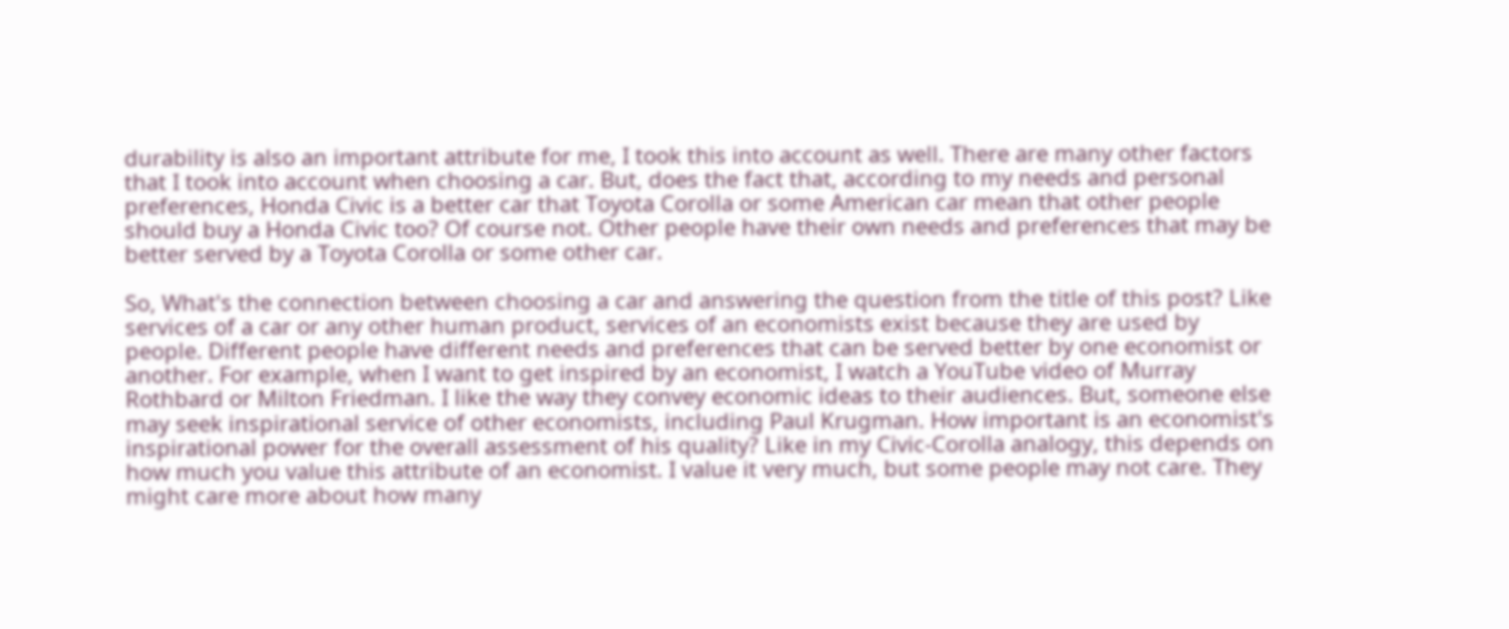durability is also an important attribute for me, I took this into account as well. There are many other factors that I took into account when choosing a car. But, does the fact that, according to my needs and personal preferences, Honda Civic is a better car that Toyota Corolla or some American car mean that other people should buy a Honda Civic too? Of course not. Other people have their own needs and preferences that may be better served by a Toyota Corolla or some other car.

So, What's the connection between choosing a car and answering the question from the title of this post? Like services of a car or any other human product, services of an economists exist because they are used by people. Different people have different needs and preferences that can be served better by one economist or another. For example, when I want to get inspired by an economist, I watch a YouTube video of Murray Rothbard or Milton Friedman. I like the way they convey economic ideas to their audiences. But, someone else may seek inspirational service of other economists, including Paul Krugman. How important is an economist's inspirational power for the overall assessment of his quality? Like in my Civic-Corolla analogy, this depends on how much you value this attribute of an economist. I value it very much, but some people may not care. They might care more about how many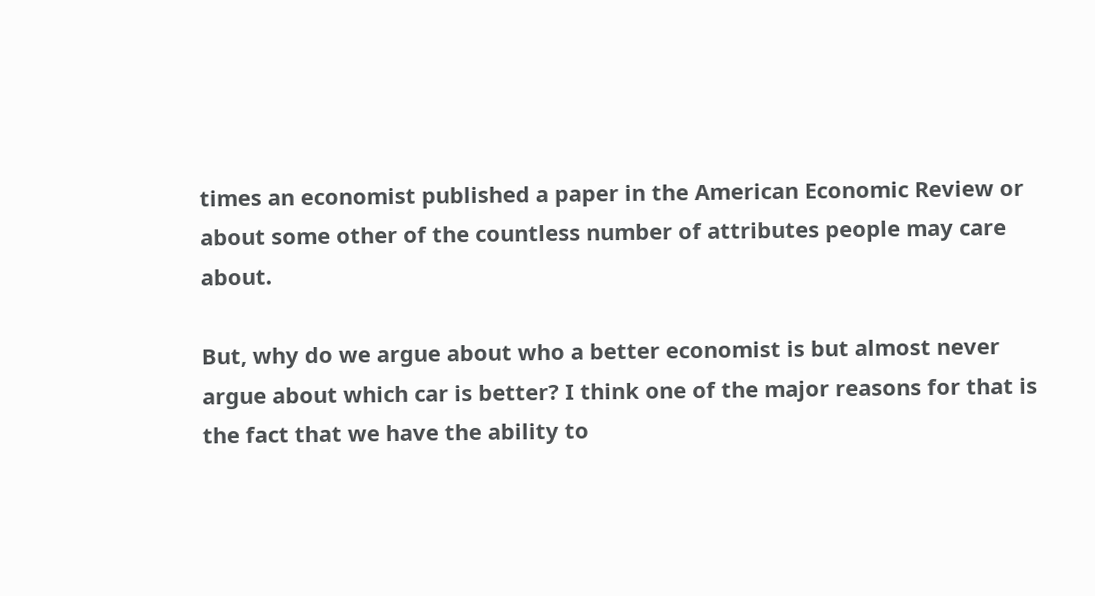times an economist published a paper in the American Economic Review or about some other of the countless number of attributes people may care about.

But, why do we argue about who a better economist is but almost never argue about which car is better? I think one of the major reasons for that is the fact that we have the ability to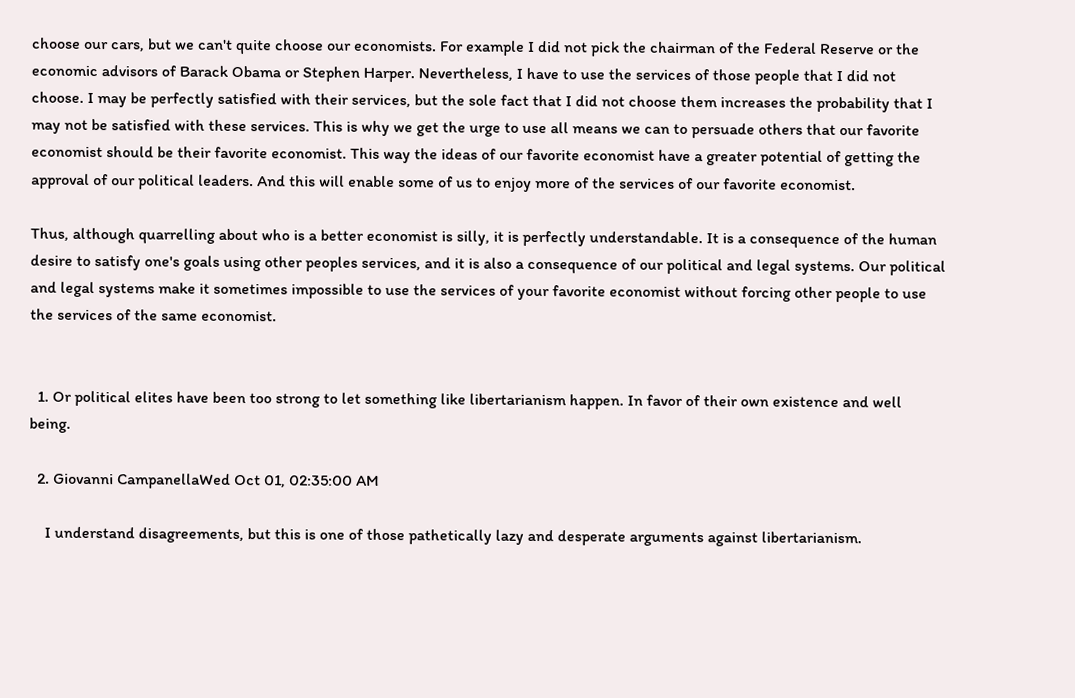choose our cars, but we can't quite choose our economists. For example I did not pick the chairman of the Federal Reserve or the economic advisors of Barack Obama or Stephen Harper. Nevertheless, I have to use the services of those people that I did not choose. I may be perfectly satisfied with their services, but the sole fact that I did not choose them increases the probability that I may not be satisfied with these services. This is why we get the urge to use all means we can to persuade others that our favorite economist should be their favorite economist. This way the ideas of our favorite economist have a greater potential of getting the approval of our political leaders. And this will enable some of us to enjoy more of the services of our favorite economist.

Thus, although quarrelling about who is a better economist is silly, it is perfectly understandable. It is a consequence of the human desire to satisfy one's goals using other peoples services, and it is also a consequence of our political and legal systems. Our political and legal systems make it sometimes impossible to use the services of your favorite economist without forcing other people to use the services of the same economist.


  1. Or political elites have been too strong to let something like libertarianism happen. In favor of their own existence and well being.

  2. Giovanni CampanellaWed Oct 01, 02:35:00 AM

    I understand disagreements, but this is one of those pathetically lazy and desperate arguments against libertarianism.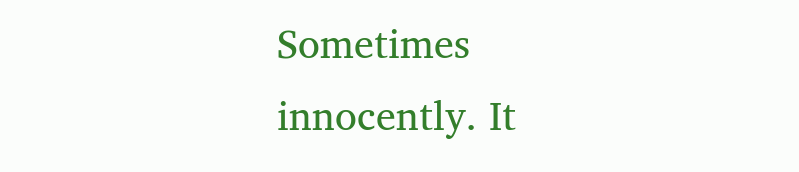Sometimes innocently. It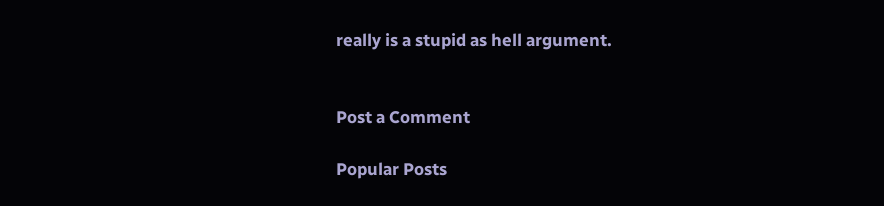really is a stupid as hell argument.


Post a Comment

Popular Posts